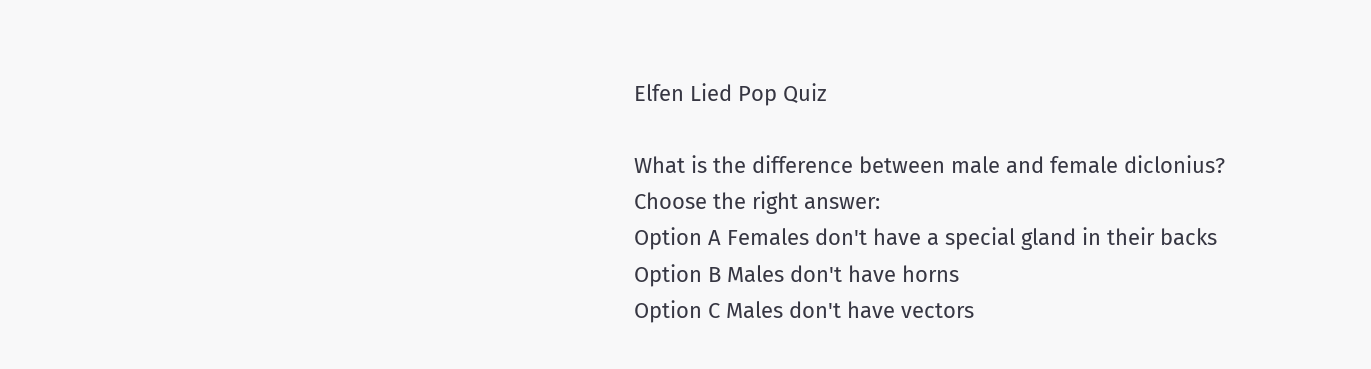Elfen Lied Pop Quiz

What is the difference between male and female diclonius?
Choose the right answer:
Option A Females don't have a special gland in their backs
Option B Males don't have horns
Option C Males don't have vectors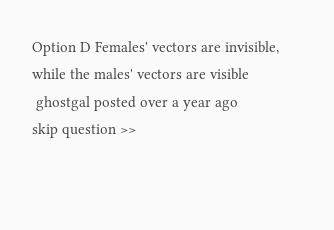Option D Females' vectors are invisible, while the males' vectors are visible
 ghostgal posted over a year ago
skip question >>